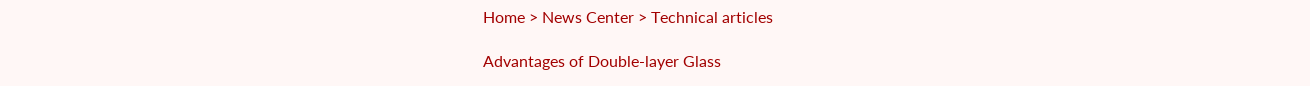Home > News Center > Technical articles

Advantages of Double-layer Glass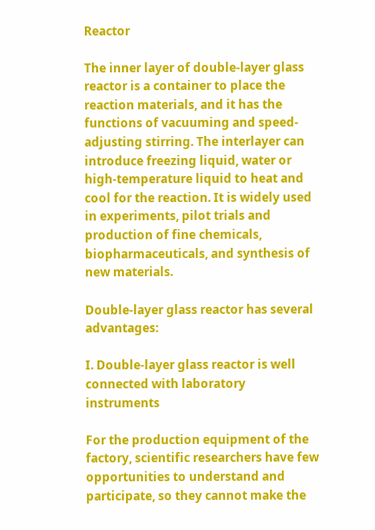Reactor

The inner layer of double-layer glass reactor is a container to place the reaction materials, and it has the functions of vacuuming and speed-adjusting stirring. The interlayer can introduce freezing liquid, water or high-temperature liquid to heat and cool for the reaction. It is widely used in experiments, pilot trials and production of fine chemicals, biopharmaceuticals, and synthesis of new materials.

Double-layer glass reactor has several advantages:

I. Double-layer glass reactor is well connected with laboratory instruments

For the production equipment of the factory, scientific researchers have few opportunities to understand and participate, so they cannot make the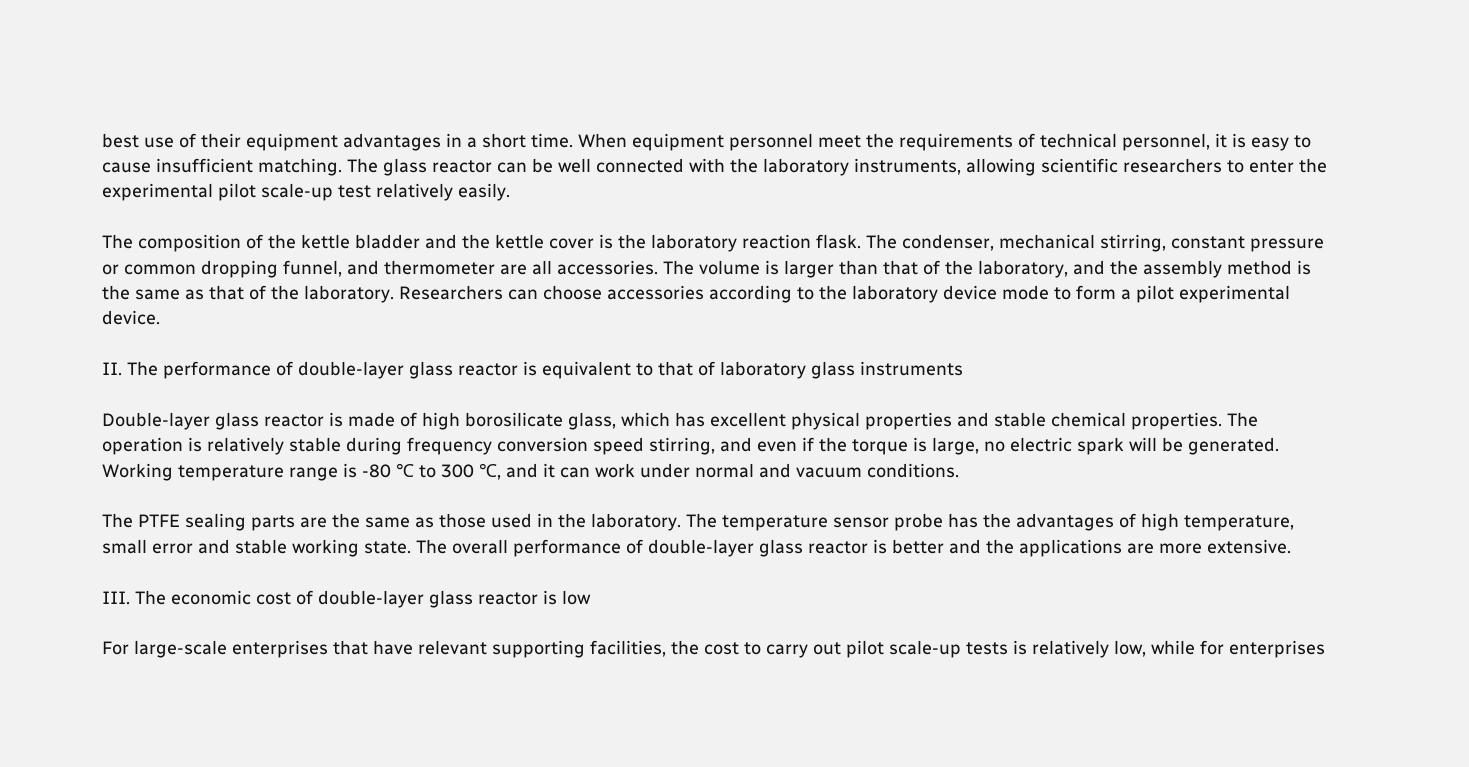best use of their equipment advantages in a short time. When equipment personnel meet the requirements of technical personnel, it is easy to cause insufficient matching. The glass reactor can be well connected with the laboratory instruments, allowing scientific researchers to enter the experimental pilot scale-up test relatively easily.

The composition of the kettle bladder and the kettle cover is the laboratory reaction flask. The condenser, mechanical stirring, constant pressure or common dropping funnel, and thermometer are all accessories. The volume is larger than that of the laboratory, and the assembly method is the same as that of the laboratory. Researchers can choose accessories according to the laboratory device mode to form a pilot experimental device.

II. The performance of double-layer glass reactor is equivalent to that of laboratory glass instruments

Double-layer glass reactor is made of high borosilicate glass, which has excellent physical properties and stable chemical properties. The operation is relatively stable during frequency conversion speed stirring, and even if the torque is large, no electric spark will be generated. Working temperature range is -80 ℃ to 300 ℃, and it can work under normal and vacuum conditions.

The PTFE sealing parts are the same as those used in the laboratory. The temperature sensor probe has the advantages of high temperature, small error and stable working state. The overall performance of double-layer glass reactor is better and the applications are more extensive.

III. The economic cost of double-layer glass reactor is low

For large-scale enterprises that have relevant supporting facilities, the cost to carry out pilot scale-up tests is relatively low, while for enterprises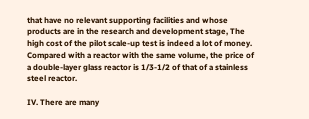that have no relevant supporting facilities and whose products are in the research and development stage, The high cost of the pilot scale-up test is indeed a lot of money. Compared with a reactor with the same volume, the price of a double-layer glass reactor is 1/3-1/2 of that of a stainless steel reactor.

IV. There are many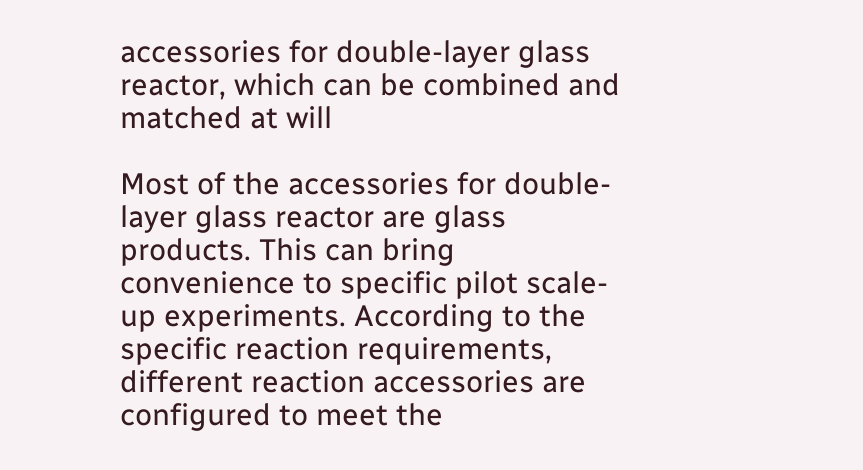accessories for double-layer glass reactor, which can be combined and matched at will

Most of the accessories for double-layer glass reactor are glass products. This can bring convenience to specific pilot scale-up experiments. According to the specific reaction requirements, different reaction accessories are configured to meet the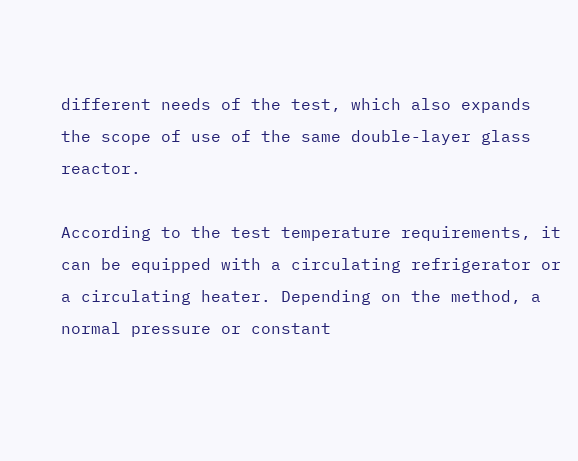different needs of the test, which also expands the scope of use of the same double-layer glass reactor.

According to the test temperature requirements, it can be equipped with a circulating refrigerator or a circulating heater. Depending on the method, a normal pressure or constant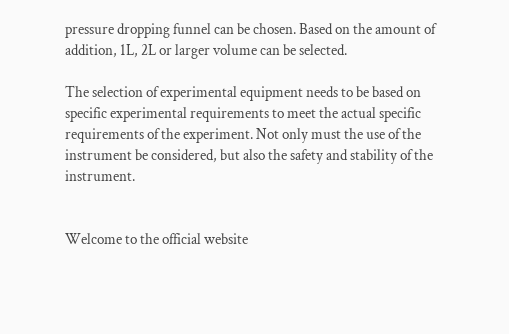pressure dropping funnel can be chosen. Based on the amount of addition, 1L, 2L or larger volume can be selected.

The selection of experimental equipment needs to be based on specific experimental requirements to meet the actual specific requirements of the experiment. Not only must the use of the instrument be considered, but also the safety and stability of the instrument.


Welcome to the official website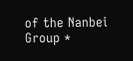of the Nanbei Group *